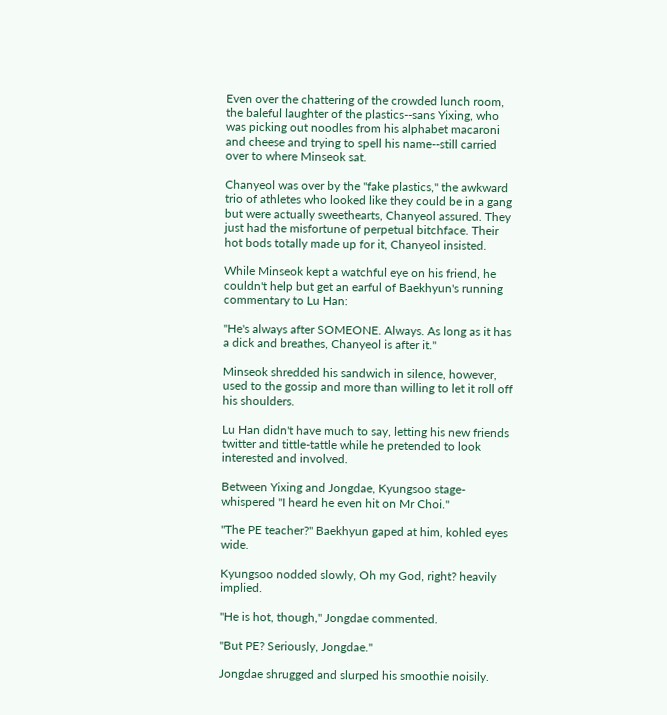Even over the chattering of the crowded lunch room, the baleful laughter of the plastics--sans Yixing, who was picking out noodles from his alphabet macaroni and cheese and trying to spell his name--still carried over to where Minseok sat.

Chanyeol was over by the "fake plastics," the awkward trio of athletes who looked like they could be in a gang but were actually sweethearts, Chanyeol assured. They just had the misfortune of perpetual bitchface. Their hot bods totally made up for it, Chanyeol insisted.

While Minseok kept a watchful eye on his friend, he couldn't help but get an earful of Baekhyun's running commentary to Lu Han:

"He's always after SOMEONE. Always. As long as it has a dick and breathes, Chanyeol is after it."

Minseok shredded his sandwich in silence, however, used to the gossip and more than willing to let it roll off his shoulders.

Lu Han didn't have much to say, letting his new friends twitter and tittle-tattle while he pretended to look interested and involved.

Between Yixing and Jongdae, Kyungsoo stage-whispered "I heard he even hit on Mr Choi."

"The PE teacher?" Baekhyun gaped at him, kohled eyes wide.

Kyungsoo nodded slowly, Oh my God, right? heavily implied.

"He is hot, though," Jongdae commented.

"But PE? Seriously, Jongdae."

Jongdae shrugged and slurped his smoothie noisily.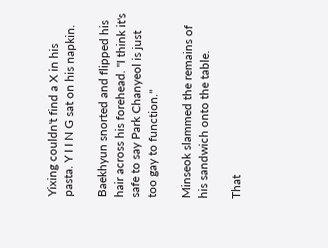Yixing couldn't find a X in his pasta. Y I I N G sat on his napkin.

Baekhyun snorted and flipped his hair across his forehead. "I think it's safe to say Park Chanyeol is just too gay to function."

Minseok slammed the remains of his sandwich onto the table.

That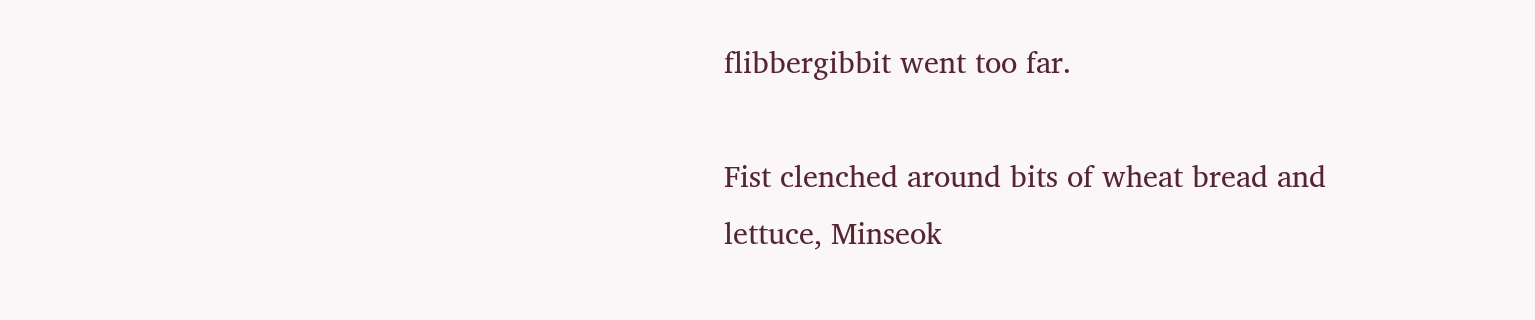flibbergibbit went too far.

Fist clenched around bits of wheat bread and lettuce, Minseok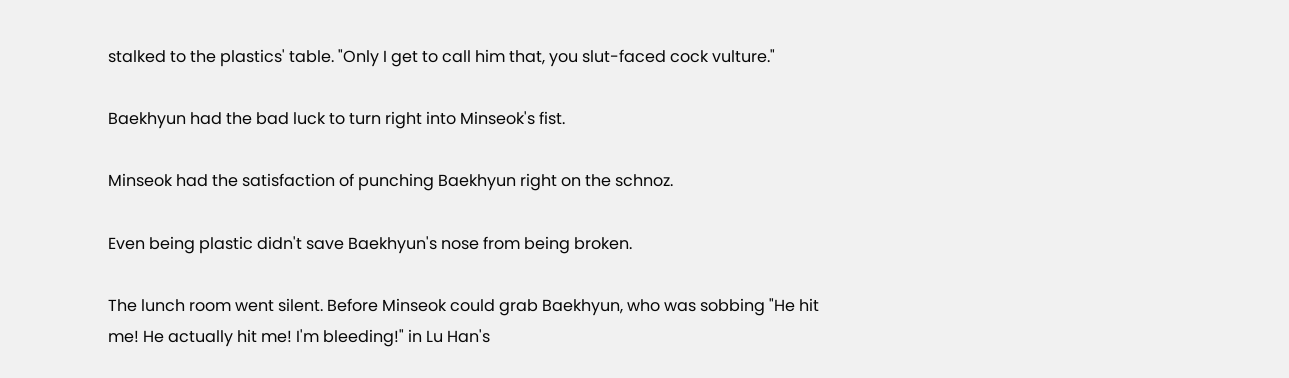stalked to the plastics' table. "Only I get to call him that, you slut-faced cock vulture."

Baekhyun had the bad luck to turn right into Minseok's fist.

Minseok had the satisfaction of punching Baekhyun right on the schnoz.

Even being plastic didn't save Baekhyun's nose from being broken.

The lunch room went silent. Before Minseok could grab Baekhyun, who was sobbing "He hit me! He actually hit me! I'm bleeding!" in Lu Han's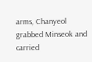arms, Chanyeol grabbed Minseok and carried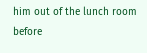him out of the lunch room before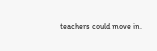teachers could move in.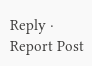Reply · Report Post